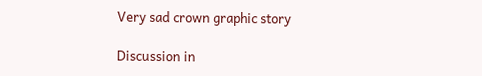Very sad crown graphic story

Discussion in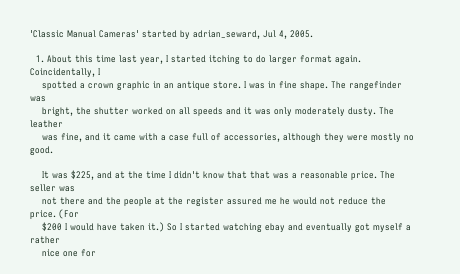'Classic Manual Cameras' started by adrian_seward, Jul 4, 2005.

  1. About this time last year, I started itching to do larger format again. Coincidentally, I
    spotted a crown graphic in an antique store. I was in fine shape. The rangefinder was
    bright, the shutter worked on all speeds and it was only moderately dusty. The leather
    was fine, and it came with a case full of accessories, although they were mostly no good.

    It was $225, and at the time I didn't know that that was a reasonable price. The seller was
    not there and the people at the register assured me he would not reduce the price. (For
    $200 I would have taken it.) So I started watching ebay and eventually got myself a rather
    nice one for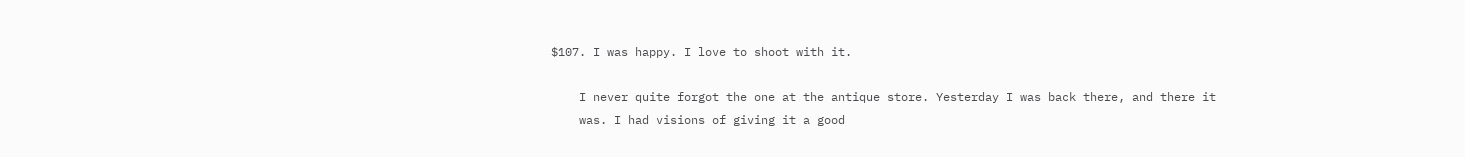$107. I was happy. I love to shoot with it.

    I never quite forgot the one at the antique store. Yesterday I was back there, and there it
    was. I had visions of giving it a good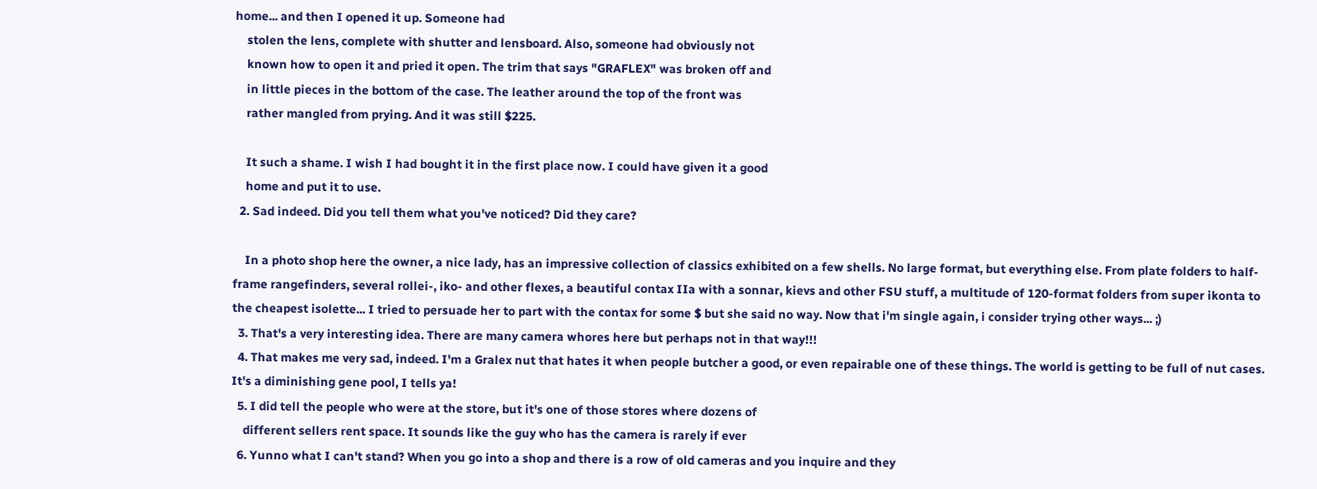home... and then I opened it up. Someone had
    stolen the lens, complete with shutter and lensboard. Also, someone had obviously not
    known how to open it and pried it open. The trim that says "GRAFLEX" was broken off and
    in little pieces in the bottom of the case. The leather around the top of the front was
    rather mangled from prying. And it was still $225.

    It such a shame. I wish I had bought it in the first place now. I could have given it a good
    home and put it to use.
  2. Sad indeed. Did you tell them what you've noticed? Did they care?

    In a photo shop here the owner, a nice lady, has an impressive collection of classics exhibited on a few shells. No large format, but everything else. From plate folders to half-frame rangefinders, several rollei-, iko- and other flexes, a beautiful contax IIa with a sonnar, kievs and other FSU stuff, a multitude of 120-format folders from super ikonta to the cheapest isolette... I tried to persuade her to part with the contax for some $ but she said no way. Now that i'm single again, i consider trying other ways... ;)
  3. That's a very interesting idea. There are many camera whores here but perhaps not in that way!!!
  4. That makes me very sad, indeed. I'm a Gralex nut that hates it when people butcher a good, or even repairable one of these things. The world is getting to be full of nut cases. It's a diminishing gene pool, I tells ya!
  5. I did tell the people who were at the store, but it's one of those stores where dozens of
    different sellers rent space. It sounds like the guy who has the camera is rarely if ever
  6. Yunno what I can't stand? When you go into a shop and there is a row of old cameras and you inquire and they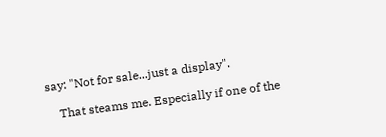say: "Not for sale...just a display".

    That steams me. Especially if one of the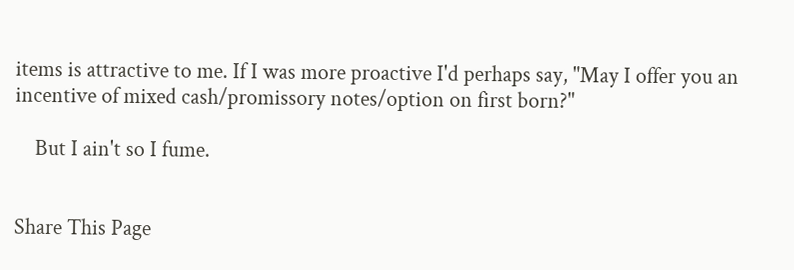items is attractive to me. If I was more proactive I'd perhaps say, "May I offer you an incentive of mixed cash/promissory notes/option on first born?"

    But I ain't so I fume.


Share This Page